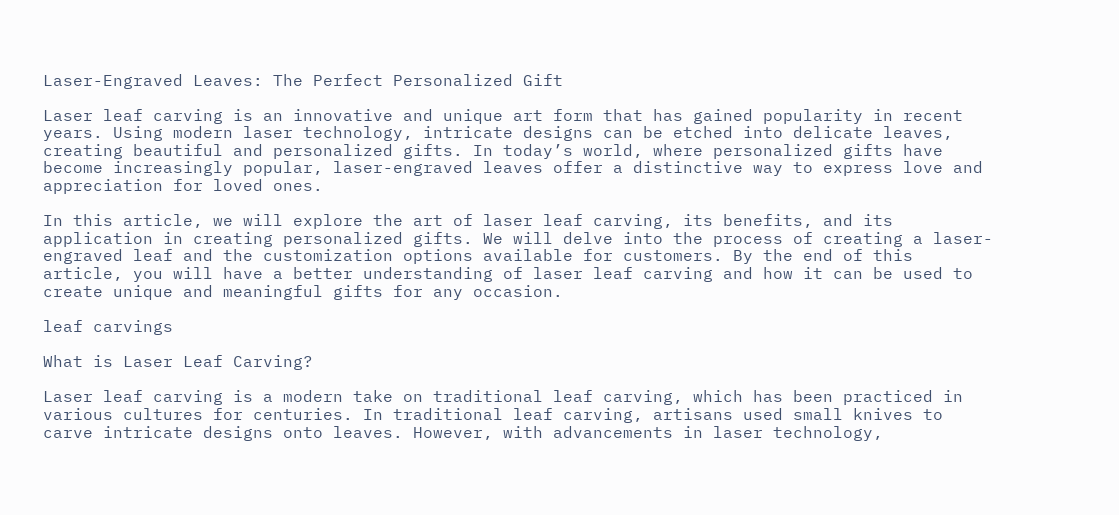Laser-Engraved Leaves: The Perfect Personalized Gift

Laser leaf carving is an innovative and unique art form that has gained popularity in recent years. Using modern laser technology, intricate designs can be etched into delicate leaves, creating beautiful and personalized gifts. In today’s world, where personalized gifts have become increasingly popular, laser-engraved leaves offer a distinctive way to express love and appreciation for loved ones.

In this article, we will explore the art of laser leaf carving, its benefits, and its application in creating personalized gifts. We will delve into the process of creating a laser-engraved leaf and the customization options available for customers. By the end of this article, you will have a better understanding of laser leaf carving and how it can be used to create unique and meaningful gifts for any occasion.

leaf carvings

What is Laser Leaf Carving?

Laser leaf carving is a modern take on traditional leaf carving, which has been practiced in various cultures for centuries. In traditional leaf carving, artisans used small knives to carve intricate designs onto leaves. However, with advancements in laser technology,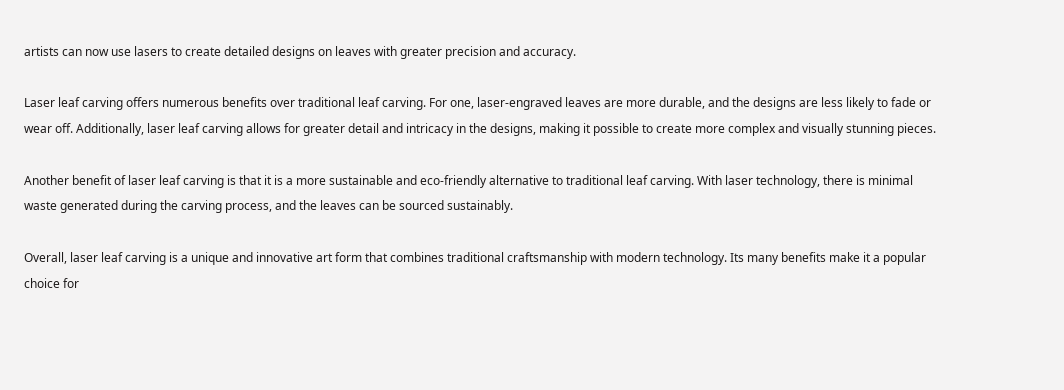artists can now use lasers to create detailed designs on leaves with greater precision and accuracy.

Laser leaf carving offers numerous benefits over traditional leaf carving. For one, laser-engraved leaves are more durable, and the designs are less likely to fade or wear off. Additionally, laser leaf carving allows for greater detail and intricacy in the designs, making it possible to create more complex and visually stunning pieces.

Another benefit of laser leaf carving is that it is a more sustainable and eco-friendly alternative to traditional leaf carving. With laser technology, there is minimal waste generated during the carving process, and the leaves can be sourced sustainably.

Overall, laser leaf carving is a unique and innovative art form that combines traditional craftsmanship with modern technology. Its many benefits make it a popular choice for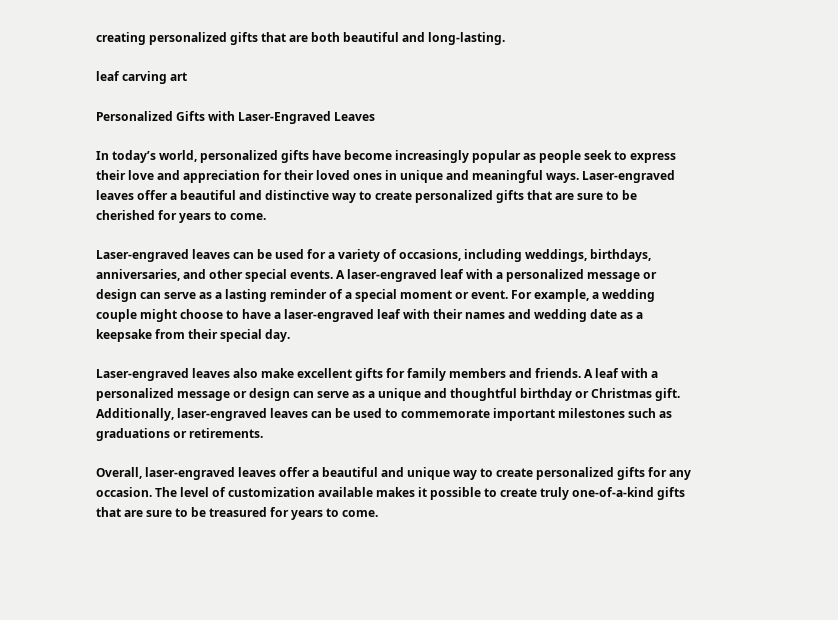creating personalized gifts that are both beautiful and long-lasting.

leaf carving art

Personalized Gifts with Laser-Engraved Leaves

In today’s world, personalized gifts have become increasingly popular as people seek to express their love and appreciation for their loved ones in unique and meaningful ways. Laser-engraved leaves offer a beautiful and distinctive way to create personalized gifts that are sure to be cherished for years to come.

Laser-engraved leaves can be used for a variety of occasions, including weddings, birthdays, anniversaries, and other special events. A laser-engraved leaf with a personalized message or design can serve as a lasting reminder of a special moment or event. For example, a wedding couple might choose to have a laser-engraved leaf with their names and wedding date as a keepsake from their special day.

Laser-engraved leaves also make excellent gifts for family members and friends. A leaf with a personalized message or design can serve as a unique and thoughtful birthday or Christmas gift. Additionally, laser-engraved leaves can be used to commemorate important milestones such as graduations or retirements.

Overall, laser-engraved leaves offer a beautiful and unique way to create personalized gifts for any occasion. The level of customization available makes it possible to create truly one-of-a-kind gifts that are sure to be treasured for years to come.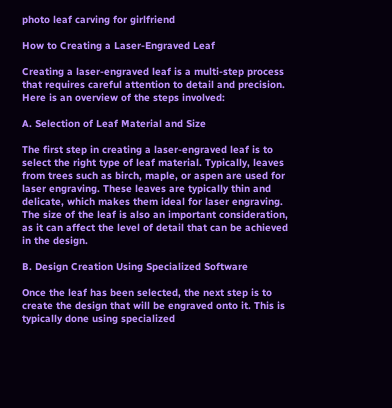photo leaf carving for girlfriend

How to Creating a Laser-Engraved Leaf

Creating a laser-engraved leaf is a multi-step process that requires careful attention to detail and precision. Here is an overview of the steps involved:

A. Selection of Leaf Material and Size

The first step in creating a laser-engraved leaf is to select the right type of leaf material. Typically, leaves from trees such as birch, maple, or aspen are used for laser engraving. These leaves are typically thin and delicate, which makes them ideal for laser engraving. The size of the leaf is also an important consideration, as it can affect the level of detail that can be achieved in the design.

B. Design Creation Using Specialized Software

Once the leaf has been selected, the next step is to create the design that will be engraved onto it. This is typically done using specialized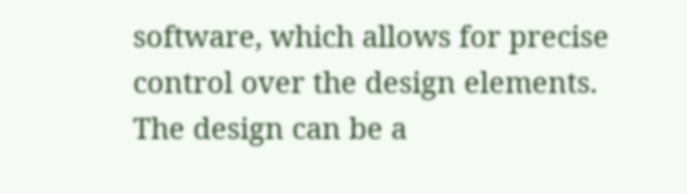software, which allows for precise control over the design elements. The design can be a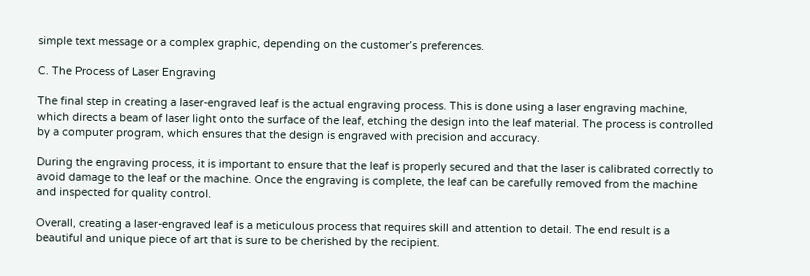simple text message or a complex graphic, depending on the customer’s preferences.

C. The Process of Laser Engraving

The final step in creating a laser-engraved leaf is the actual engraving process. This is done using a laser engraving machine, which directs a beam of laser light onto the surface of the leaf, etching the design into the leaf material. The process is controlled by a computer program, which ensures that the design is engraved with precision and accuracy.

During the engraving process, it is important to ensure that the leaf is properly secured and that the laser is calibrated correctly to avoid damage to the leaf or the machine. Once the engraving is complete, the leaf can be carefully removed from the machine and inspected for quality control.

Overall, creating a laser-engraved leaf is a meticulous process that requires skill and attention to detail. The end result is a beautiful and unique piece of art that is sure to be cherished by the recipient.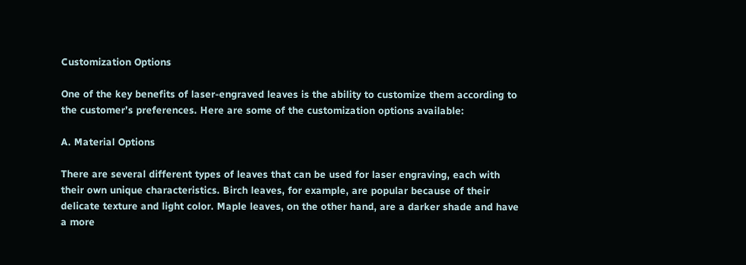Customization Options

One of the key benefits of laser-engraved leaves is the ability to customize them according to the customer’s preferences. Here are some of the customization options available:

A. Material Options

There are several different types of leaves that can be used for laser engraving, each with their own unique characteristics. Birch leaves, for example, are popular because of their delicate texture and light color. Maple leaves, on the other hand, are a darker shade and have a more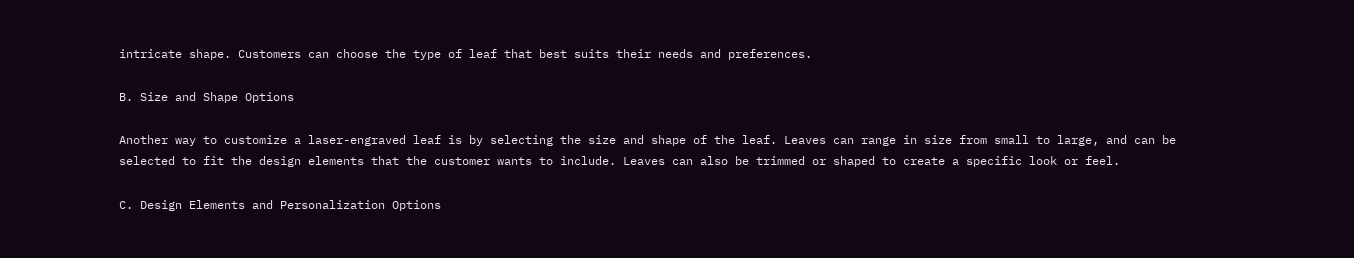intricate shape. Customers can choose the type of leaf that best suits their needs and preferences.

B. Size and Shape Options

Another way to customize a laser-engraved leaf is by selecting the size and shape of the leaf. Leaves can range in size from small to large, and can be selected to fit the design elements that the customer wants to include. Leaves can also be trimmed or shaped to create a specific look or feel.

C. Design Elements and Personalization Options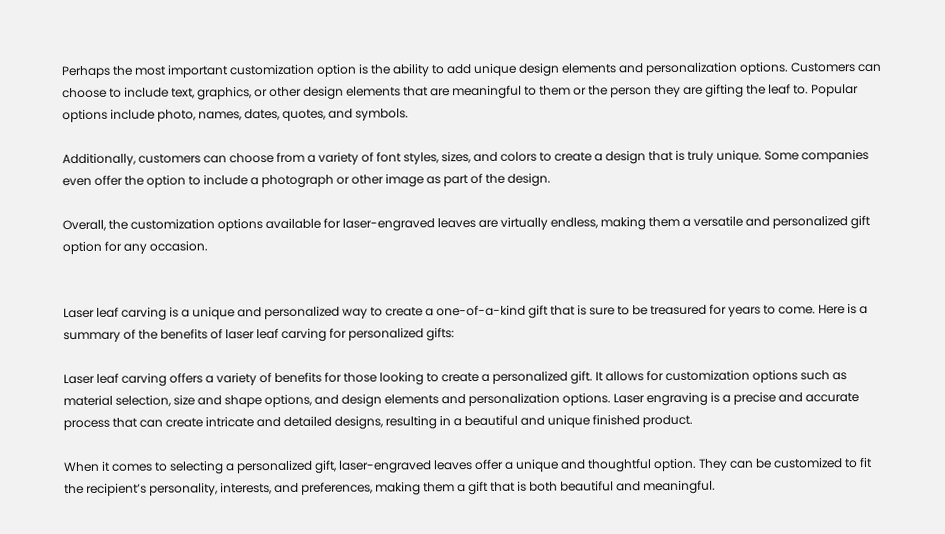Perhaps the most important customization option is the ability to add unique design elements and personalization options. Customers can choose to include text, graphics, or other design elements that are meaningful to them or the person they are gifting the leaf to. Popular options include photo, names, dates, quotes, and symbols.

Additionally, customers can choose from a variety of font styles, sizes, and colors to create a design that is truly unique. Some companies even offer the option to include a photograph or other image as part of the design.

Overall, the customization options available for laser-engraved leaves are virtually endless, making them a versatile and personalized gift option for any occasion.


Laser leaf carving is a unique and personalized way to create a one-of-a-kind gift that is sure to be treasured for years to come. Here is a summary of the benefits of laser leaf carving for personalized gifts:

Laser leaf carving offers a variety of benefits for those looking to create a personalized gift. It allows for customization options such as material selection, size and shape options, and design elements and personalization options. Laser engraving is a precise and accurate process that can create intricate and detailed designs, resulting in a beautiful and unique finished product.

When it comes to selecting a personalized gift, laser-engraved leaves offer a unique and thoughtful option. They can be customized to fit the recipient’s personality, interests, and preferences, making them a gift that is both beautiful and meaningful.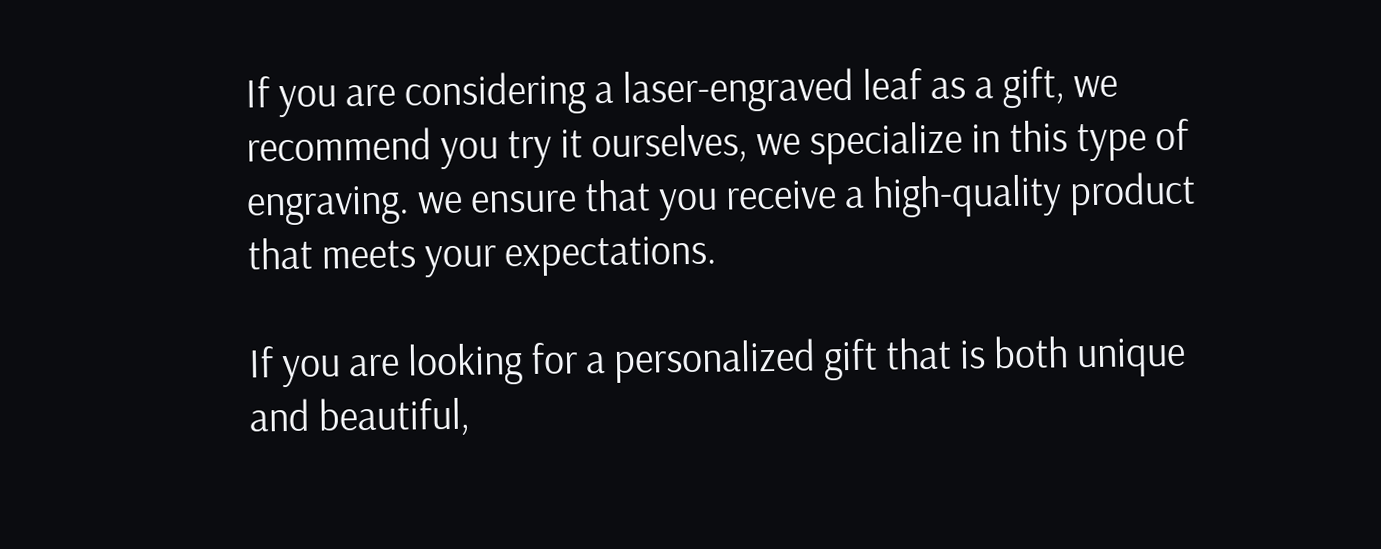If you are considering a laser-engraved leaf as a gift, we recommend you try it ourselves, we specialize in this type of engraving. we ensure that you receive a high-quality product that meets your expectations.

If you are looking for a personalized gift that is both unique and beautiful,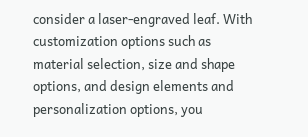consider a laser-engraved leaf. With customization options such as material selection, size and shape options, and design elements and personalization options, you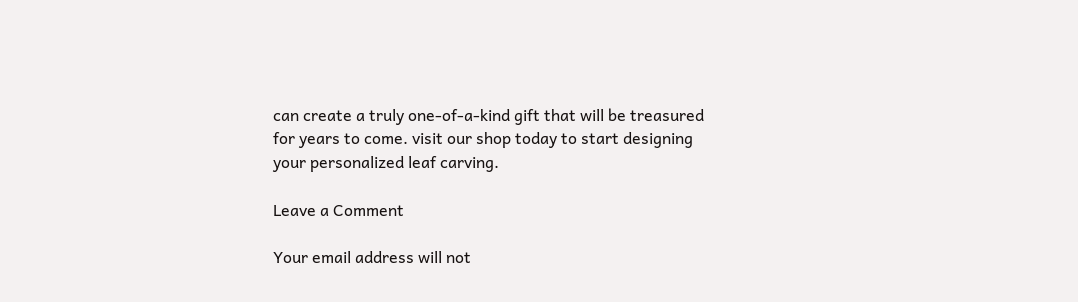can create a truly one-of-a-kind gift that will be treasured for years to come. visit our shop today to start designing your personalized leaf carving.

Leave a Comment

Your email address will not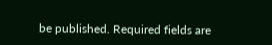be published. Required fields are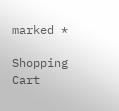marked *

Shopping Cart